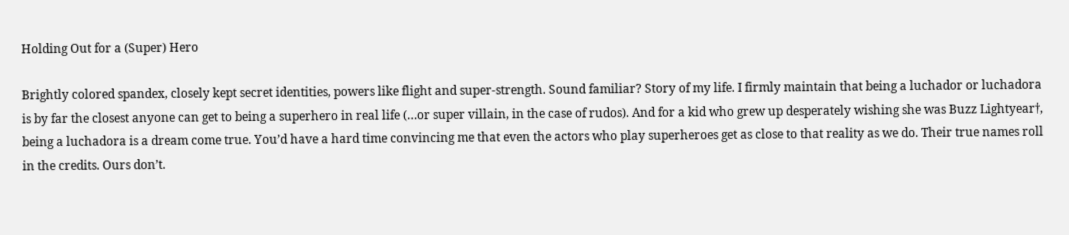Holding Out for a (Super) Hero

Brightly colored spandex, closely kept secret identities, powers like flight and super-strength. Sound familiar? Story of my life. I firmly maintain that being a luchador or luchadora is by far the closest anyone can get to being a superhero in real life (…or super villain, in the case of rudos). And for a kid who grew up desperately wishing she was Buzz Lightyear†, being a luchadora is a dream come true. You’d have a hard time convincing me that even the actors who play superheroes get as close to that reality as we do. Their true names roll in the credits. Ours don’t.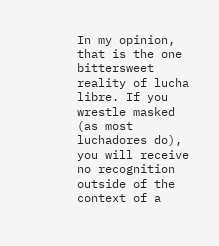In my opinion, that is the one bittersweet reality of lucha libre. If you wrestle masked (as most luchadores do), you will receive no recognition outside of the context of a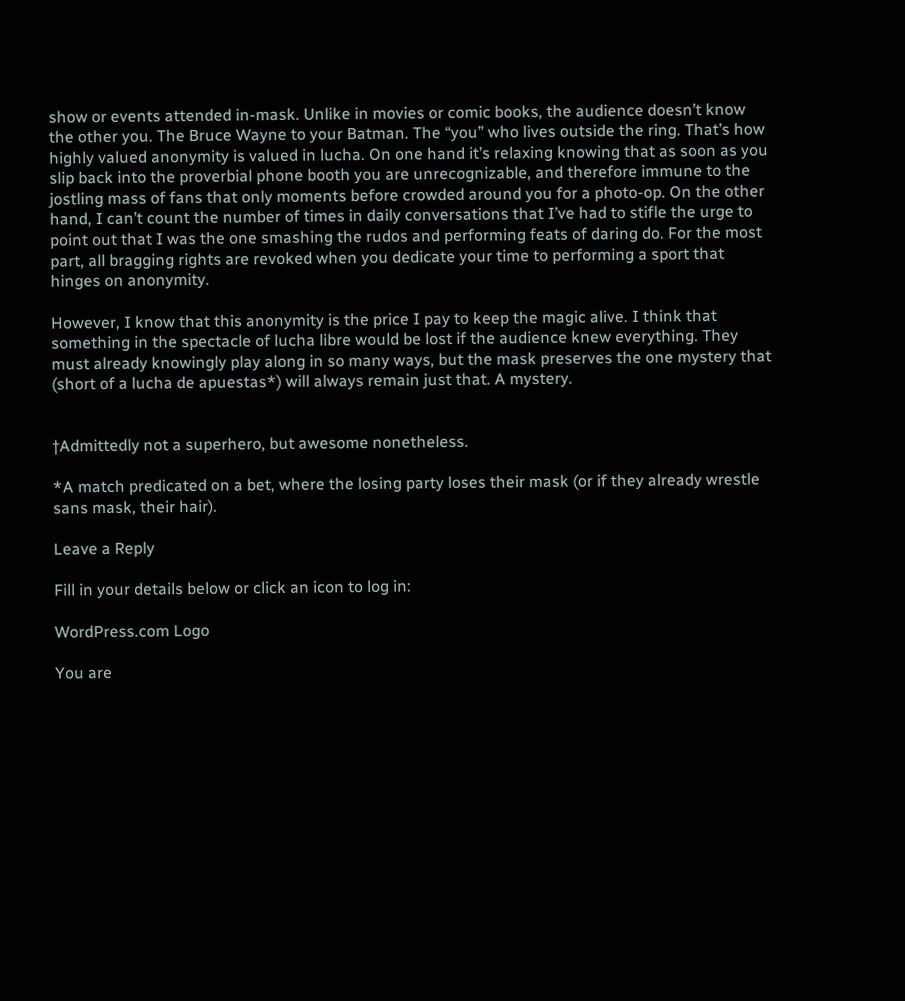show or events attended in-mask. Unlike in movies or comic books, the audience doesn’t know the other you. The Bruce Wayne to your Batman. The “you” who lives outside the ring. That’s how highly valued anonymity is valued in lucha. On one hand it’s relaxing knowing that as soon as you slip back into the proverbial phone booth you are unrecognizable, and therefore immune to the jostling mass of fans that only moments before crowded around you for a photo-op. On the other hand, I can’t count the number of times in daily conversations that I’ve had to stifle the urge to point out that I was the one smashing the rudos and performing feats of daring do. For the most part, all bragging rights are revoked when you dedicate your time to performing a sport that hinges on anonymity.

However, I know that this anonymity is the price I pay to keep the magic alive. I think that something in the spectacle of lucha libre would be lost if the audience knew everything. They must already knowingly play along in so many ways, but the mask preserves the one mystery that (short of a lucha de apuestas*) will always remain just that. A mystery.


†Admittedly not a superhero, but awesome nonetheless.

*A match predicated on a bet, where the losing party loses their mask (or if they already wrestle sans mask, their hair).

Leave a Reply

Fill in your details below or click an icon to log in:

WordPress.com Logo

You are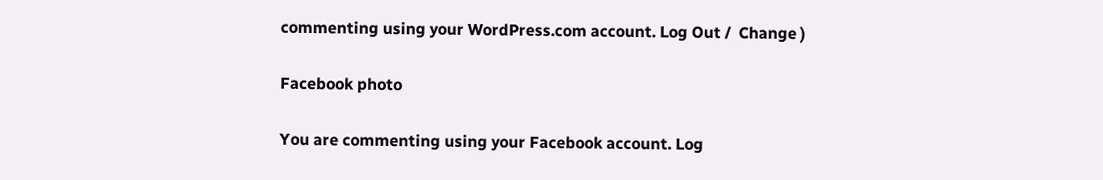commenting using your WordPress.com account. Log Out /  Change )

Facebook photo

You are commenting using your Facebook account. Log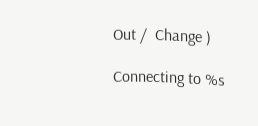Out /  Change )

Connecting to %s